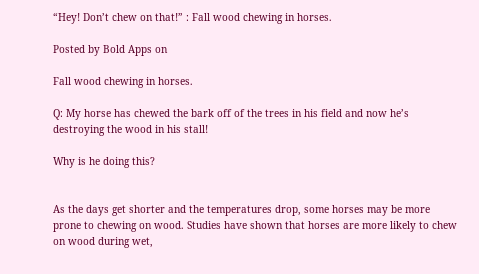“Hey! Don’t chew on that!” : Fall wood chewing in horses.

Posted by Bold Apps on

Fall wood chewing in horses.

Q: My horse has chewed the bark off of the trees in his field and now he’s destroying the wood in his stall!

Why is he doing this?


As the days get shorter and the temperatures drop, some horses may be more prone to chewing on wood. Studies have shown that horses are more likely to chew on wood during wet,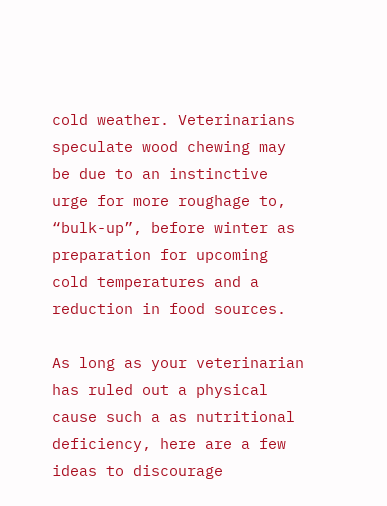cold weather. Veterinarians speculate wood chewing may be due to an instinctive urge for more roughage to, “bulk-up”, before winter as preparation for upcoming cold temperatures and a reduction in food sources.

As long as your veterinarian has ruled out a physical cause such a as nutritional deficiency, here are a few ideas to discourage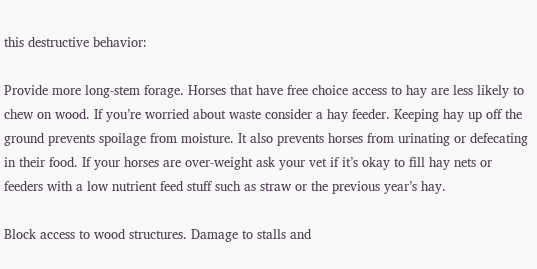this destructive behavior:

Provide more long-stem forage. Horses that have free choice access to hay are less likely to chew on wood. If you’re worried about waste consider a hay feeder. Keeping hay up off the ground prevents spoilage from moisture. It also prevents horses from urinating or defecating in their food. If your horses are over-weight ask your vet if it’s okay to fill hay nets or feeders with a low nutrient feed stuff such as straw or the previous year’s hay.

Block access to wood structures. Damage to stalls and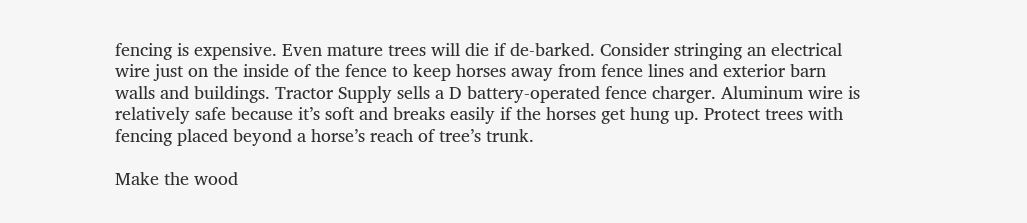fencing is expensive. Even mature trees will die if de-barked. Consider stringing an electrical wire just on the inside of the fence to keep horses away from fence lines and exterior barn walls and buildings. Tractor Supply sells a D battery-operated fence charger. Aluminum wire is relatively safe because it’s soft and breaks easily if the horses get hung up. Protect trees with fencing placed beyond a horse’s reach of tree’s trunk.

Make the wood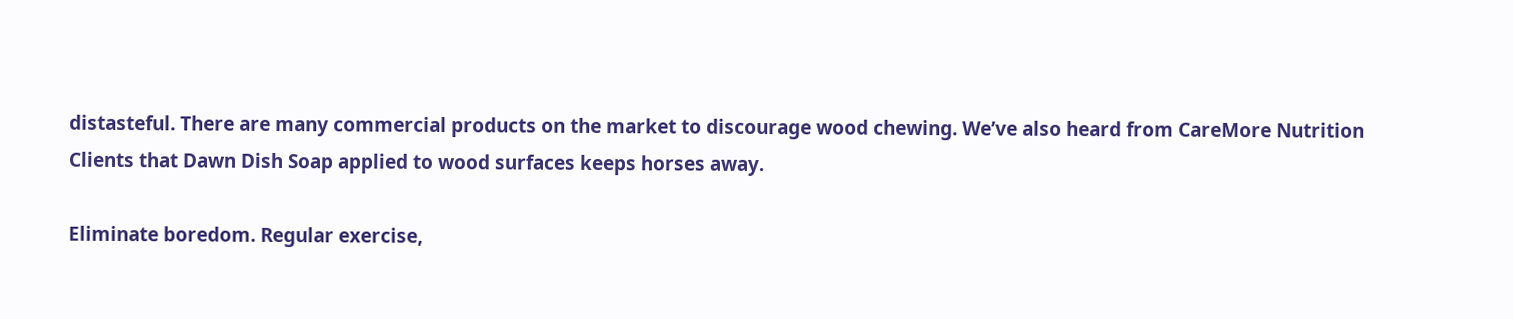distasteful. There are many commercial products on the market to discourage wood chewing. We’ve also heard from CareMore Nutrition Clients that Dawn Dish Soap applied to wood surfaces keeps horses away.

Eliminate boredom. Regular exercise,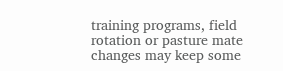training programs, field rotation or pasture mate changes may keep some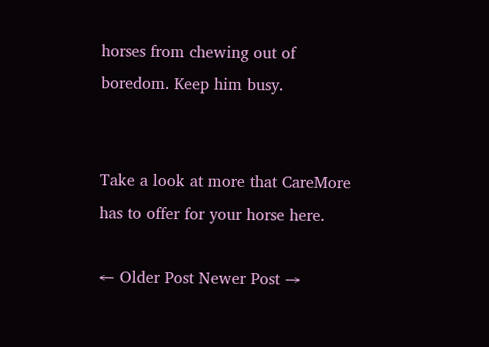horses from chewing out of boredom. Keep him busy.


Take a look at more that CareMore has to offer for your horse here.

← Older Post Newer Post →